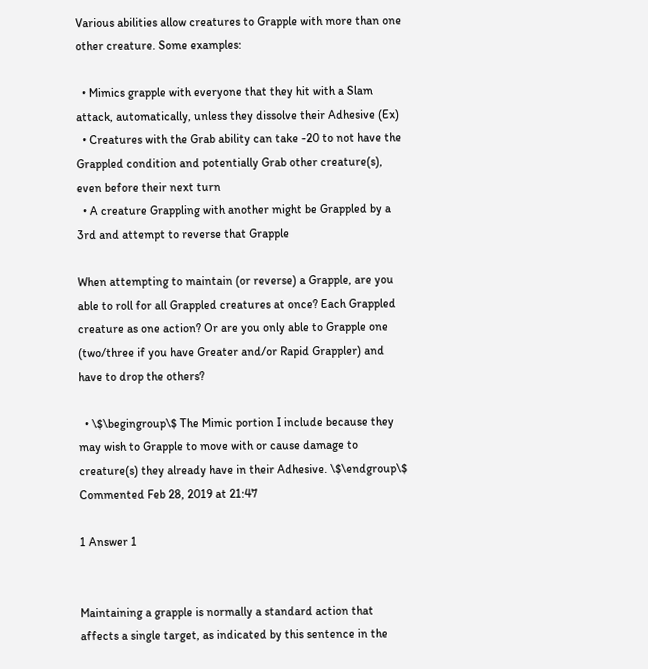Various abilities allow creatures to Grapple with more than one other creature. Some examples:

  • Mimics grapple with everyone that they hit with a Slam attack, automatically, unless they dissolve their Adhesive (Ex)
  • Creatures with the Grab ability can take -20 to not have the Grappled condition and potentially Grab other creature(s), even before their next turn
  • A creature Grappling with another might be Grappled by a 3rd and attempt to reverse that Grapple

When attempting to maintain (or reverse) a Grapple, are you able to roll for all Grappled creatures at once? Each Grappled creature as one action? Or are you only able to Grapple one (two/three if you have Greater and/or Rapid Grappler) and have to drop the others?

  • \$\begingroup\$ The Mimic portion I include because they may wish to Grapple to move with or cause damage to creature(s) they already have in their Adhesive. \$\endgroup\$ Commented Feb 28, 2019 at 21:47

1 Answer 1


Maintaining a grapple is normally a standard action that affects a single target, as indicated by this sentence in the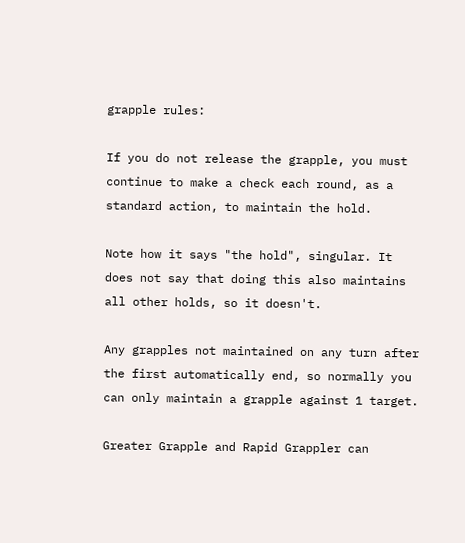grapple rules:

If you do not release the grapple, you must continue to make a check each round, as a standard action, to maintain the hold.

Note how it says "the hold", singular. It does not say that doing this also maintains all other holds, so it doesn't.

Any grapples not maintained on any turn after the first automatically end, so normally you can only maintain a grapple against 1 target.

Greater Grapple and Rapid Grappler can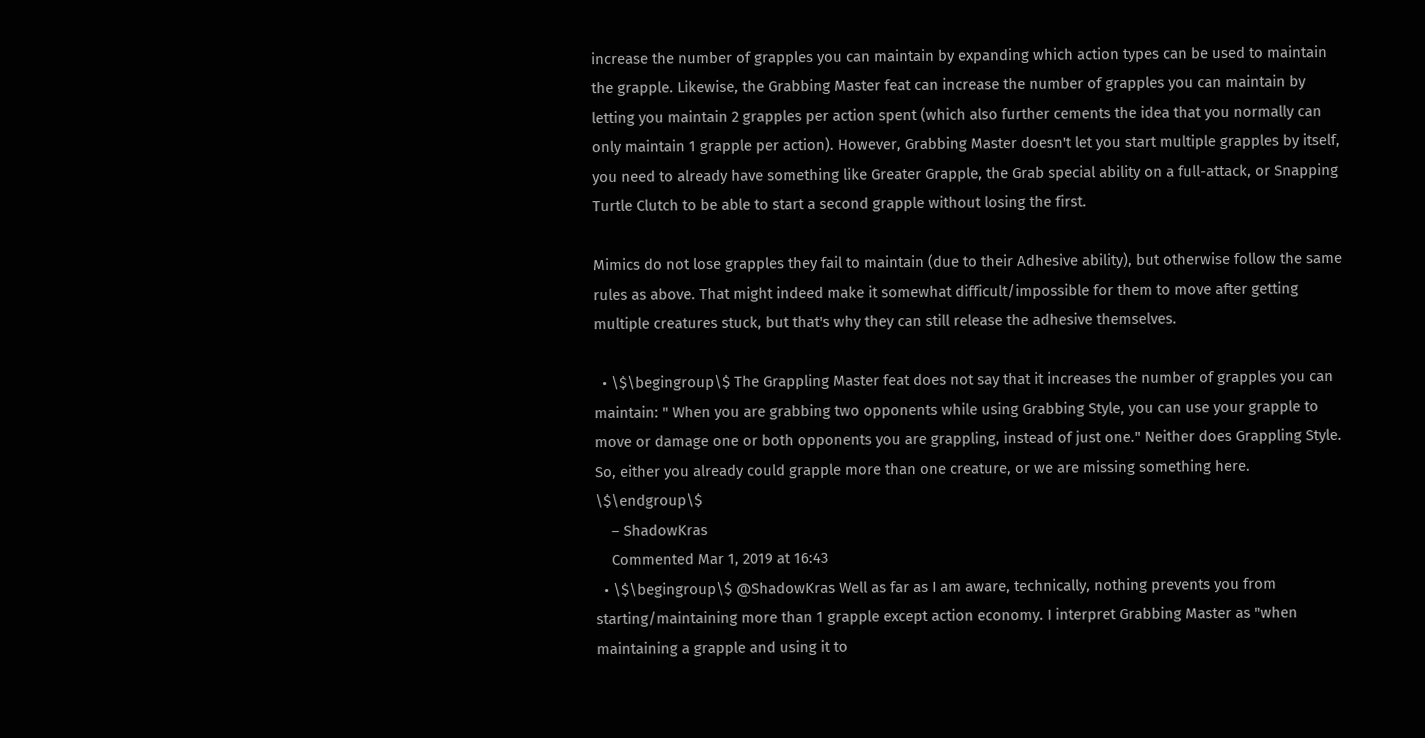increase the number of grapples you can maintain by expanding which action types can be used to maintain the grapple. Likewise, the Grabbing Master feat can increase the number of grapples you can maintain by letting you maintain 2 grapples per action spent (which also further cements the idea that you normally can only maintain 1 grapple per action). However, Grabbing Master doesn't let you start multiple grapples by itself, you need to already have something like Greater Grapple, the Grab special ability on a full-attack, or Snapping Turtle Clutch to be able to start a second grapple without losing the first.

Mimics do not lose grapples they fail to maintain (due to their Adhesive ability), but otherwise follow the same rules as above. That might indeed make it somewhat difficult/impossible for them to move after getting multiple creatures stuck, but that's why they can still release the adhesive themselves.

  • \$\begingroup\$ The Grappling Master feat does not say that it increases the number of grapples you can maintain: " When you are grabbing two opponents while using Grabbing Style, you can use your grapple to move or damage one or both opponents you are grappling, instead of just one." Neither does Grappling Style. So, either you already could grapple more than one creature, or we are missing something here. \$\endgroup\$
    – ShadowKras
    Commented Mar 1, 2019 at 16:43
  • \$\begingroup\$ @ShadowKras Well as far as I am aware, technically, nothing prevents you from starting/maintaining more than 1 grapple except action economy. I interpret Grabbing Master as "when maintaining a grapple and using it to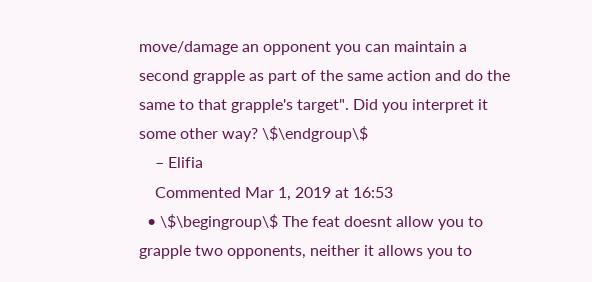move/damage an opponent you can maintain a second grapple as part of the same action and do the same to that grapple's target". Did you interpret it some other way? \$\endgroup\$
    – Elifia
    Commented Mar 1, 2019 at 16:53
  • \$\begingroup\$ The feat doesnt allow you to grapple two opponents, neither it allows you to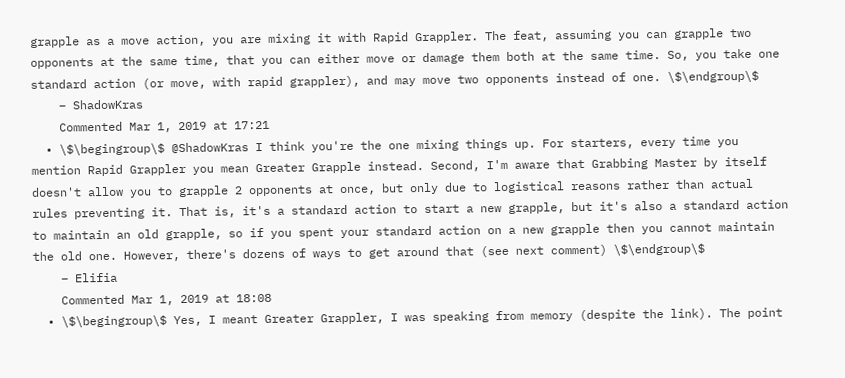grapple as a move action, you are mixing it with Rapid Grappler. The feat, assuming you can grapple two opponents at the same time, that you can either move or damage them both at the same time. So, you take one standard action (or move, with rapid grappler), and may move two opponents instead of one. \$\endgroup\$
    – ShadowKras
    Commented Mar 1, 2019 at 17:21
  • \$\begingroup\$ @ShadowKras I think you're the one mixing things up. For starters, every time you mention Rapid Grappler you mean Greater Grapple instead. Second, I'm aware that Grabbing Master by itself doesn't allow you to grapple 2 opponents at once, but only due to logistical reasons rather than actual rules preventing it. That is, it's a standard action to start a new grapple, but it's also a standard action to maintain an old grapple, so if you spent your standard action on a new grapple then you cannot maintain the old one. However, there's dozens of ways to get around that (see next comment) \$\endgroup\$
    – Elifia
    Commented Mar 1, 2019 at 18:08
  • \$\begingroup\$ Yes, I meant Greater Grappler, I was speaking from memory (despite the link). The point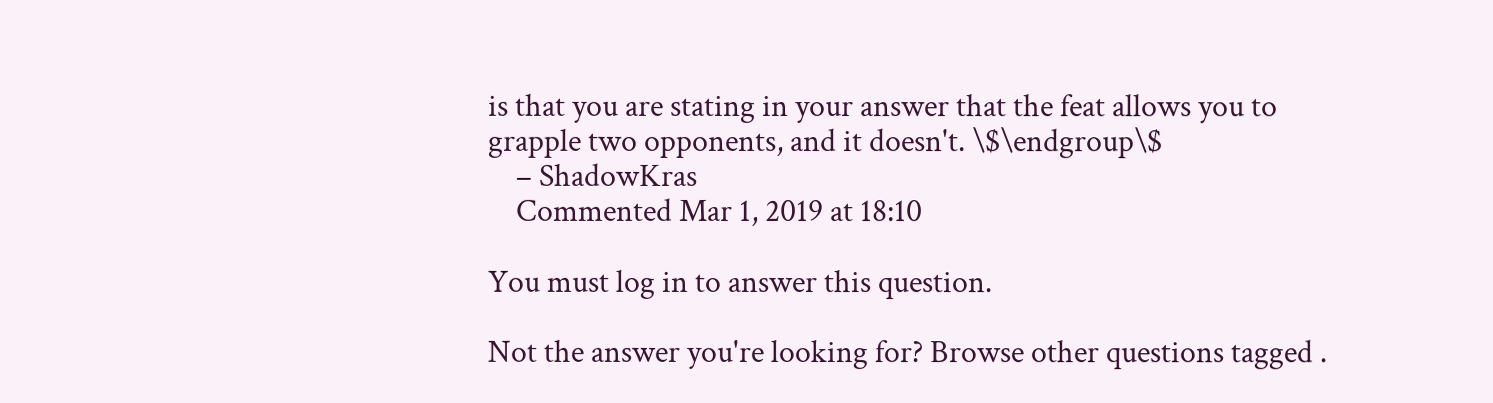is that you are stating in your answer that the feat allows you to grapple two opponents, and it doesn't. \$\endgroup\$
    – ShadowKras
    Commented Mar 1, 2019 at 18:10

You must log in to answer this question.

Not the answer you're looking for? Browse other questions tagged .